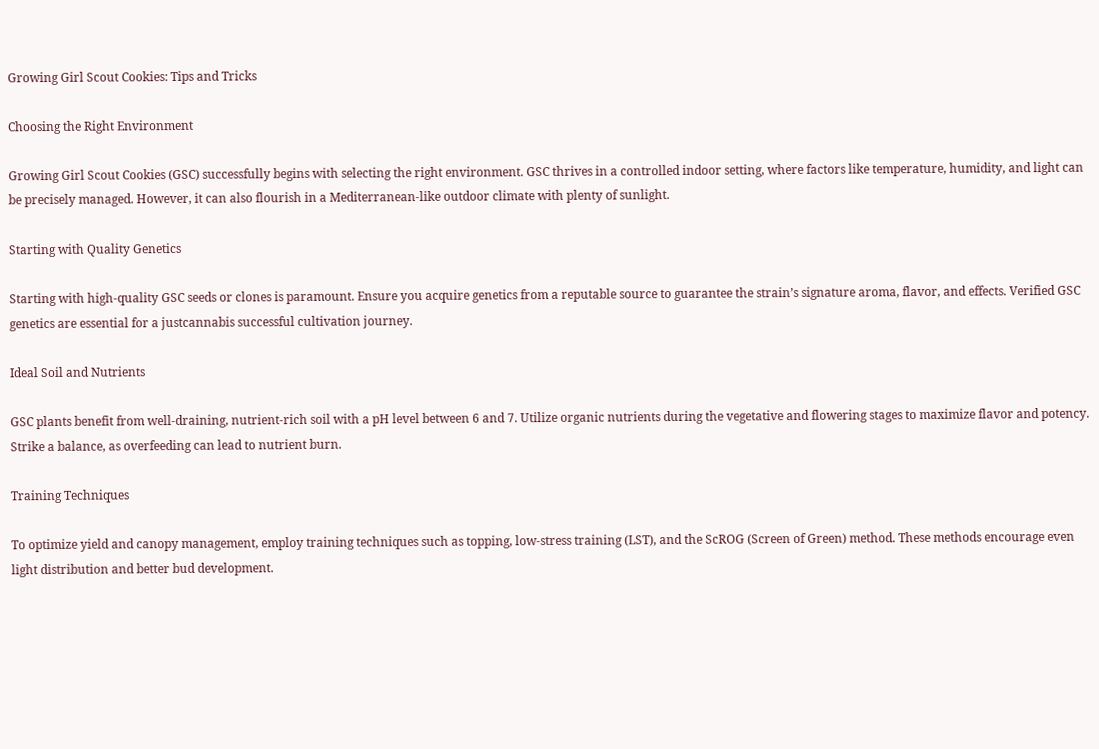Growing Girl Scout Cookies: Tips and Tricks

Choosing the Right Environment

Growing Girl Scout Cookies (GSC) successfully begins with selecting the right environment. GSC thrives in a controlled indoor setting, where factors like temperature, humidity, and light can be precisely managed. However, it can also flourish in a Mediterranean-like outdoor climate with plenty of sunlight.

Starting with Quality Genetics

Starting with high-quality GSC seeds or clones is paramount. Ensure you acquire genetics from a reputable source to guarantee the strain’s signature aroma, flavor, and effects. Verified GSC genetics are essential for a justcannabis successful cultivation journey.

Ideal Soil and Nutrients

GSC plants benefit from well-draining, nutrient-rich soil with a pH level between 6 and 7. Utilize organic nutrients during the vegetative and flowering stages to maximize flavor and potency. Strike a balance, as overfeeding can lead to nutrient burn.

Training Techniques

To optimize yield and canopy management, employ training techniques such as topping, low-stress training (LST), and the ScROG (Screen of Green) method. These methods encourage even light distribution and better bud development.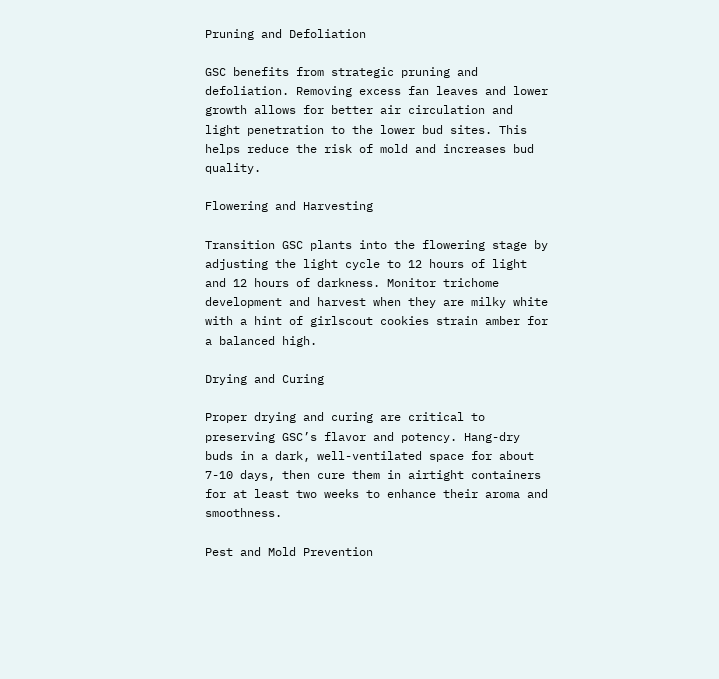Pruning and Defoliation

GSC benefits from strategic pruning and defoliation. Removing excess fan leaves and lower growth allows for better air circulation and light penetration to the lower bud sites. This helps reduce the risk of mold and increases bud quality.

Flowering and Harvesting

Transition GSC plants into the flowering stage by adjusting the light cycle to 12 hours of light and 12 hours of darkness. Monitor trichome development and harvest when they are milky white with a hint of girlscout cookies strain amber for a balanced high.

Drying and Curing

Proper drying and curing are critical to preserving GSC’s flavor and potency. Hang-dry buds in a dark, well-ventilated space for about 7-10 days, then cure them in airtight containers for at least two weeks to enhance their aroma and smoothness.

Pest and Mold Prevention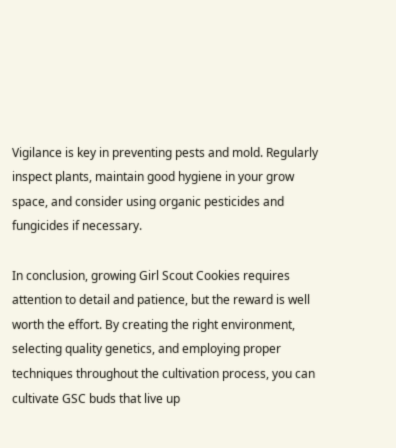Vigilance is key in preventing pests and mold. Regularly inspect plants, maintain good hygiene in your grow space, and consider using organic pesticides and fungicides if necessary.

In conclusion, growing Girl Scout Cookies requires attention to detail and patience, but the reward is well worth the effort. By creating the right environment, selecting quality genetics, and employing proper techniques throughout the cultivation process, you can cultivate GSC buds that live up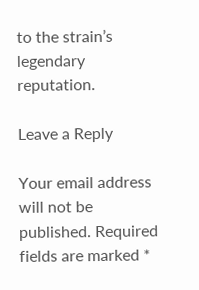to the strain’s legendary reputation.

Leave a Reply

Your email address will not be published. Required fields are marked *